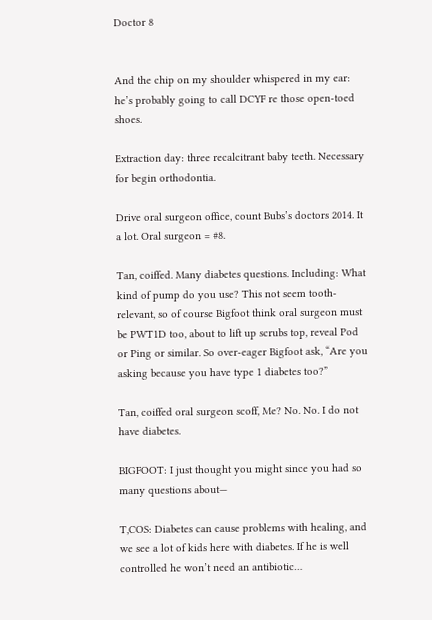Doctor 8


And the chip on my shoulder whispered in my ear: he’s probably going to call DCYF re those open-toed shoes.

Extraction day: three recalcitrant baby teeth. Necessary for begin orthodontia.

Drive oral surgeon office, count Bubs’s doctors 2014. It a lot. Oral surgeon = #8.

Tan, coiffed. Many diabetes questions. Including: What kind of pump do you use? This not seem tooth-relevant, so of course Bigfoot think oral surgeon must be PWT1D too, about to lift up scrubs top, reveal Pod or Ping or similar. So over-eager Bigfoot ask, “Are you asking because you have type 1 diabetes too?”

Tan, coiffed oral surgeon scoff, Me? No. No. I do not have diabetes.

BIGFOOT: I just thought you might since you had so many questions about—

T,COS: Diabetes can cause problems with healing, and we see a lot of kids here with diabetes. If he is well controlled he won’t need an antibiotic…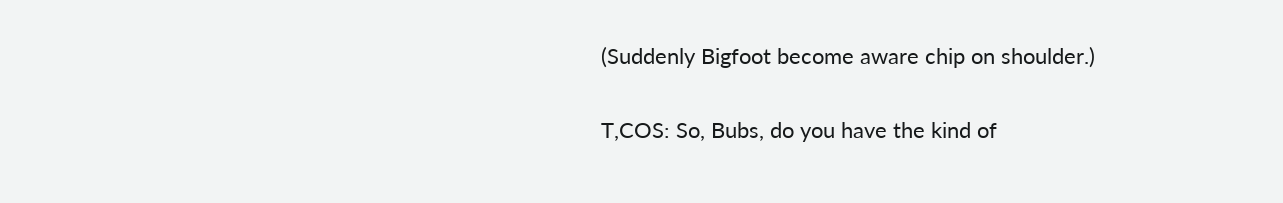(Suddenly Bigfoot become aware chip on shoulder.)

T,COS: So, Bubs, do you have the kind of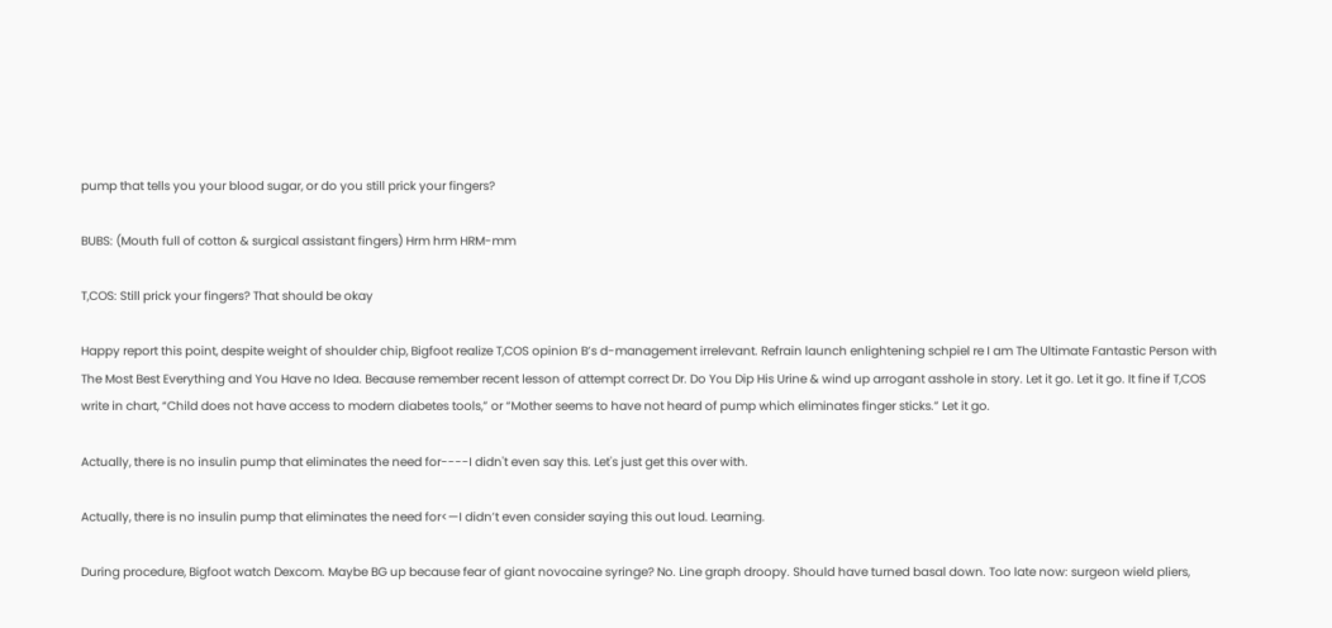pump that tells you your blood sugar, or do you still prick your fingers?

BUBS: (Mouth full of cotton & surgical assistant fingers) Hrm hrm HRM-mm

T,COS: Still prick your fingers? That should be okay

Happy report this point, despite weight of shoulder chip, Bigfoot realize T,COS opinion B’s d-management irrelevant. Refrain launch enlightening schpiel re I am The Ultimate Fantastic Person with The Most Best Everything and You Have no Idea. Because remember recent lesson of attempt correct Dr. Do You Dip His Urine & wind up arrogant asshole in story. Let it go. Let it go. It fine if T,COS write in chart, “Child does not have access to modern diabetes tools,” or “Mother seems to have not heard of pump which eliminates finger sticks.” Let it go.

Actually, there is no insulin pump that eliminates the need for----I didn't even say this. Let's just get this over with.

Actually, there is no insulin pump that eliminates the need for<—I didn’t even consider saying this out loud. Learning.

During procedure, Bigfoot watch Dexcom. Maybe BG up because fear of giant novocaine syringe? No. Line graph droopy. Should have turned basal down. Too late now: surgeon wield pliers,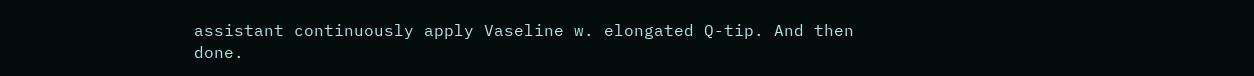assistant continuously apply Vaseline w. elongated Q-tip. And then done.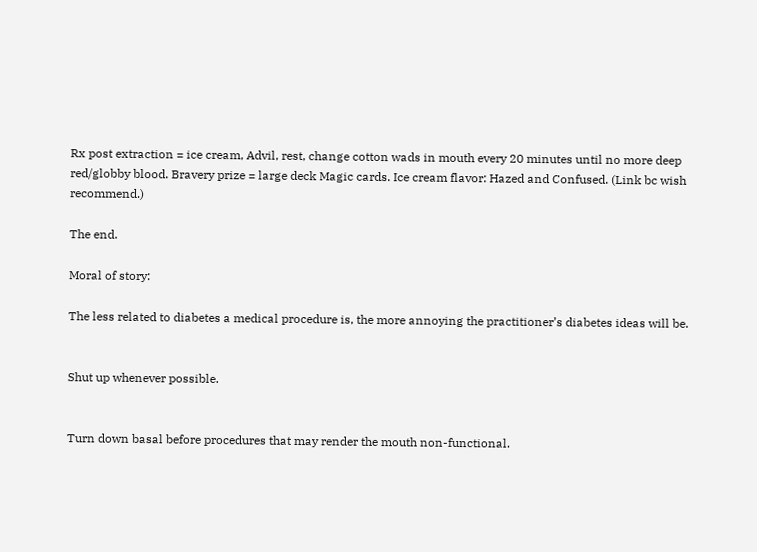Rx post extraction = ice cream, Advil, rest, change cotton wads in mouth every 20 minutes until no more deep red/globby blood. Bravery prize = large deck Magic cards. Ice cream flavor: Hazed and Confused. (Link bc wish recommend.)

The end.

Moral of story:

The less related to diabetes a medical procedure is, the more annoying the practitioner’s diabetes ideas will be.


Shut up whenever possible.


Turn down basal before procedures that may render the mouth non-functional.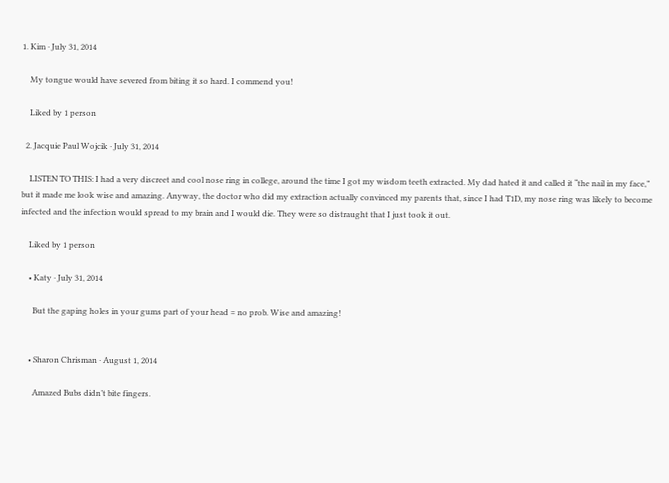1. Kim · July 31, 2014

    My tongue would have severed from biting it so hard. I commend you!

    Liked by 1 person

  2. Jacquie Paul Wojcik · July 31, 2014

    LISTEN TO THIS: I had a very discreet and cool nose ring in college, around the time I got my wisdom teeth extracted. My dad hated it and called it “the nail in my face,” but it made me look wise and amazing. Anyway, the doctor who did my extraction actually convinced my parents that, since I had T1D, my nose ring was likely to become infected and the infection would spread to my brain and I would die. They were so distraught that I just took it out.

    Liked by 1 person

    • Katy · July 31, 2014

      But the gaping holes in your gums part of your head = no prob. Wise and amazing!


    • Sharon Chrisman · August 1, 2014

      Amazed Bubs didn’t bite fingers.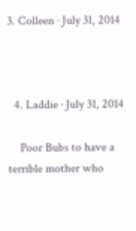3. Colleen · July 31, 2014



  4. Laddie · July 31, 2014

    Poor Bubs to have a terrible mother who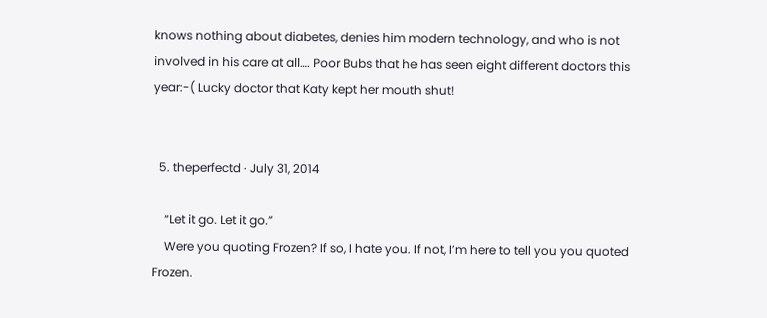knows nothing about diabetes, denies him modern technology, and who is not involved in his care at all…. Poor Bubs that he has seen eight different doctors this year:-( Lucky doctor that Katy kept her mouth shut!


  5. theperfectd · July 31, 2014

    “Let it go. Let it go.”
    Were you quoting Frozen? If so, I hate you. If not, I’m here to tell you you quoted Frozen.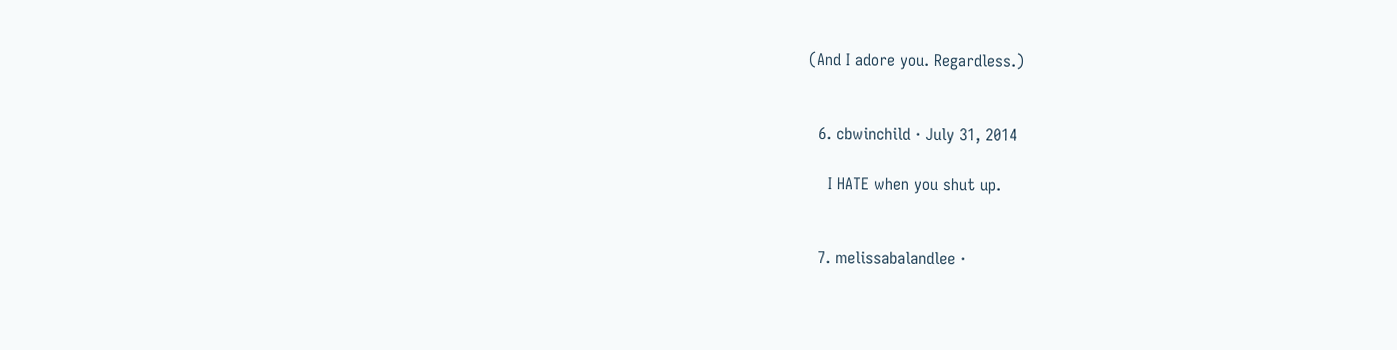(And I adore you. Regardless.)


  6. cbwinchild · July 31, 2014

    I HATE when you shut up.


  7. melissabalandlee ·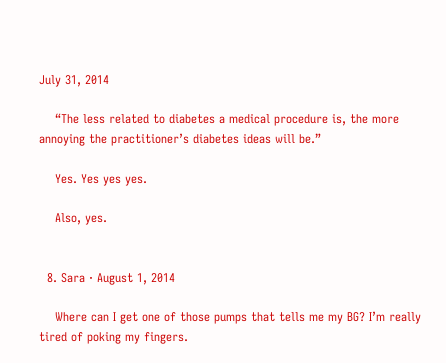July 31, 2014

    “The less related to diabetes a medical procedure is, the more annoying the practitioner’s diabetes ideas will be.”

    Yes. Yes yes yes.

    Also, yes.


  8. Sara · August 1, 2014

    Where can I get one of those pumps that tells me my BG? I’m really tired of poking my fingers.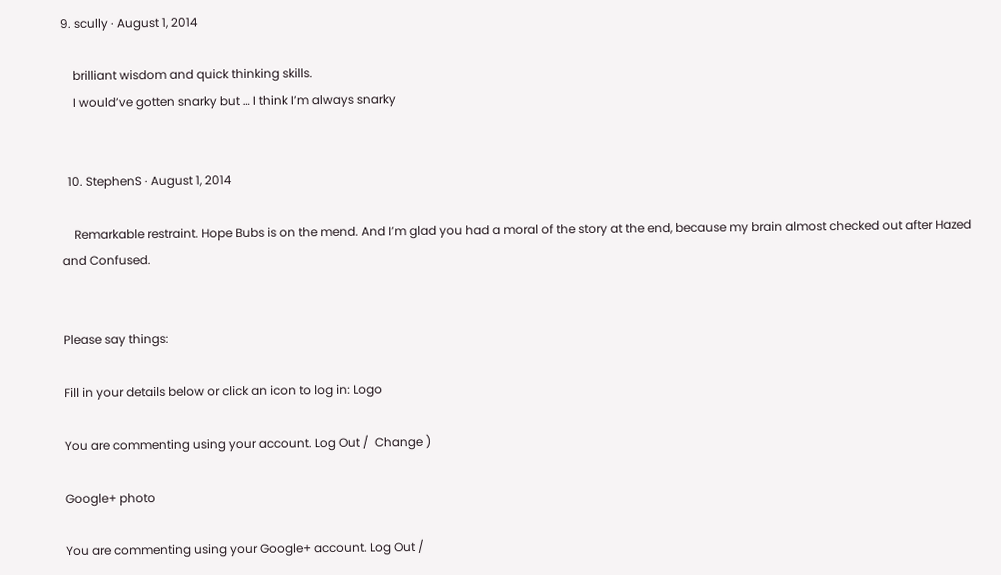9. scully · August 1, 2014

    brilliant wisdom and quick thinking skills.
    I would’ve gotten snarky but … I think I’m always snarky


  10. StephenS · August 1, 2014

    Remarkable restraint. Hope Bubs is on the mend. And I’m glad you had a moral of the story at the end, because my brain almost checked out after Hazed and Confused.


Please say things:

Fill in your details below or click an icon to log in: Logo

You are commenting using your account. Log Out /  Change )

Google+ photo

You are commenting using your Google+ account. Log Out /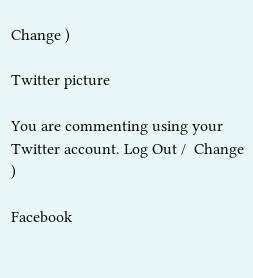Change )

Twitter picture

You are commenting using your Twitter account. Log Out /  Change )

Facebook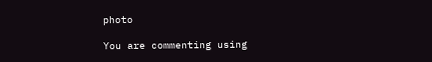photo

You are commenting using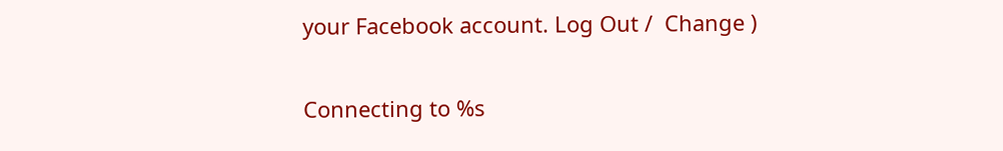your Facebook account. Log Out /  Change )

Connecting to %s